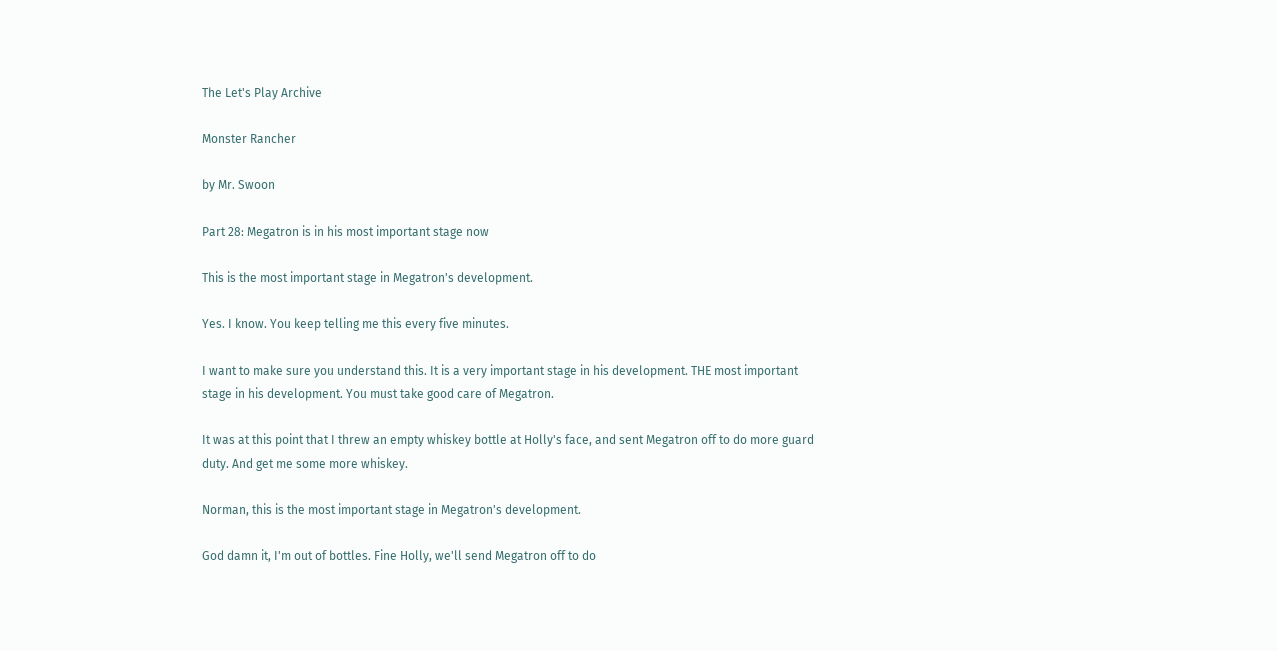The Let's Play Archive

Monster Rancher

by Mr. Swoon

Part 28: Megatron is in his most important stage now

This is the most important stage in Megatron's development.

Yes. I know. You keep telling me this every five minutes.

I want to make sure you understand this. It is a very important stage in his development. THE most important stage in his development. You must take good care of Megatron.

It was at this point that I threw an empty whiskey bottle at Holly's face, and sent Megatron off to do more guard duty. And get me some more whiskey.

Norman, this is the most important stage in Megatron's development.

God damn it, I'm out of bottles. Fine Holly, we'll send Megatron off to do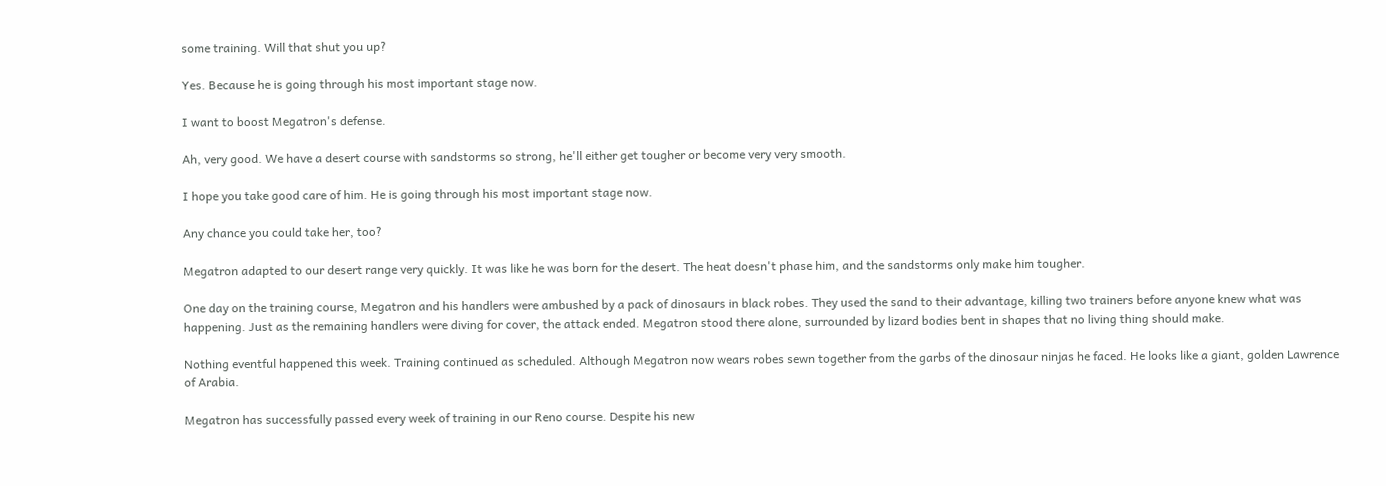some training. Will that shut you up?

Yes. Because he is going through his most important stage now.

I want to boost Megatron's defense.

Ah, very good. We have a desert course with sandstorms so strong, he'll either get tougher or become very very smooth.

I hope you take good care of him. He is going through his most important stage now.

Any chance you could take her, too?

Megatron adapted to our desert range very quickly. It was like he was born for the desert. The heat doesn't phase him, and the sandstorms only make him tougher.

One day on the training course, Megatron and his handlers were ambushed by a pack of dinosaurs in black robes. They used the sand to their advantage, killing two trainers before anyone knew what was happening. Just as the remaining handlers were diving for cover, the attack ended. Megatron stood there alone, surrounded by lizard bodies bent in shapes that no living thing should make.

Nothing eventful happened this week. Training continued as scheduled. Although Megatron now wears robes sewn together from the garbs of the dinosaur ninjas he faced. He looks like a giant, golden Lawrence of Arabia.

Megatron has successfully passed every week of training in our Reno course. Despite his new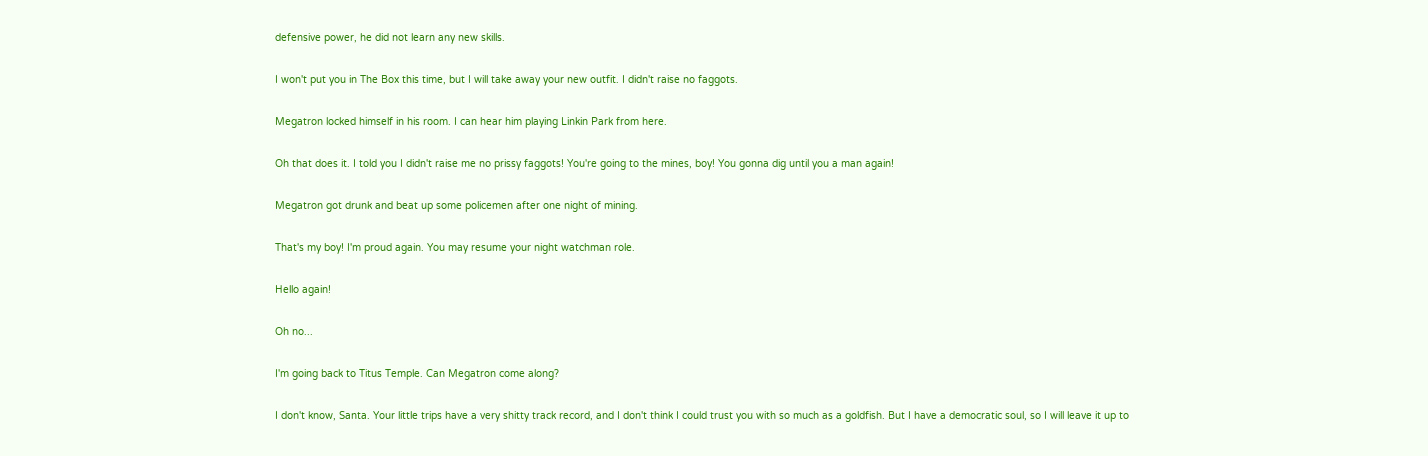defensive power, he did not learn any new skills.

I won't put you in The Box this time, but I will take away your new outfit. I didn't raise no faggots.

Megatron locked himself in his room. I can hear him playing Linkin Park from here.

Oh that does it. I told you I didn't raise me no prissy faggots! You're going to the mines, boy! You gonna dig until you a man again!

Megatron got drunk and beat up some policemen after one night of mining.

That's my boy! I'm proud again. You may resume your night watchman role.

Hello again!

Oh no...

I'm going back to Titus Temple. Can Megatron come along?

I don't know, Santa. Your little trips have a very shitty track record, and I don't think I could trust you with so much as a goldfish. But I have a democratic soul, so I will leave it up to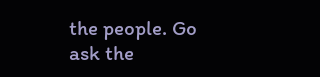the people. Go ask the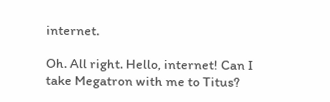internet.

Oh. All right. Hello, internet! Can I take Megatron with me to Titus?